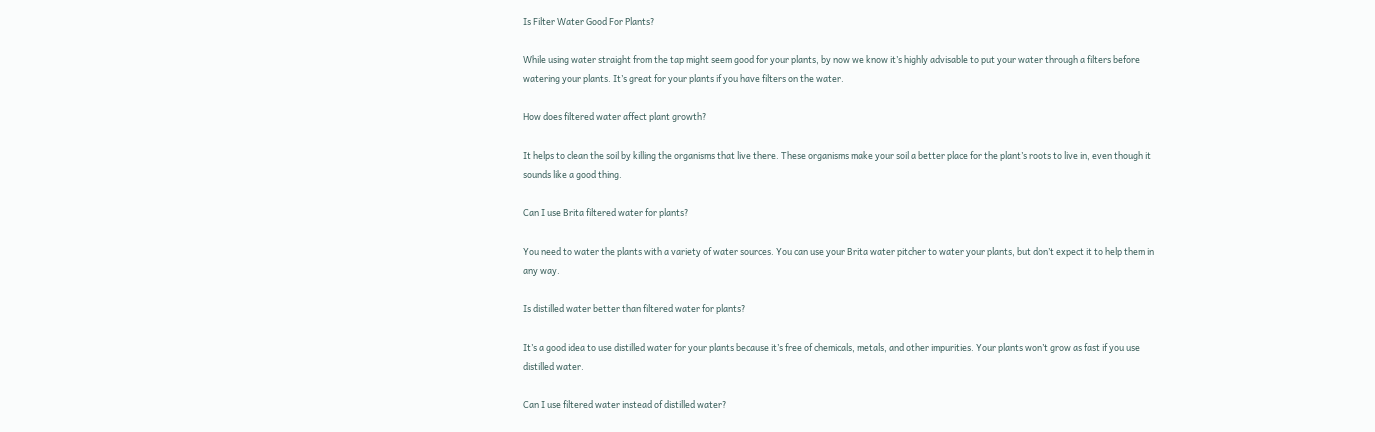Is Filter Water Good For Plants?

While using water straight from the tap might seem good for your plants, by now we know it’s highly advisable to put your water through a filters before watering your plants. It’s great for your plants if you have filters on the water.

How does filtered water affect plant growth?

It helps to clean the soil by killing the organisms that live there. These organisms make your soil a better place for the plant’s roots to live in, even though it sounds like a good thing.

Can I use Brita filtered water for plants?

You need to water the plants with a variety of water sources. You can use your Brita water pitcher to water your plants, but don’t expect it to help them in any way.

Is distilled water better than filtered water for plants?

It’s a good idea to use distilled water for your plants because it’s free of chemicals, metals, and other impurities. Your plants won’t grow as fast if you use distilled water.

Can I use filtered water instead of distilled water?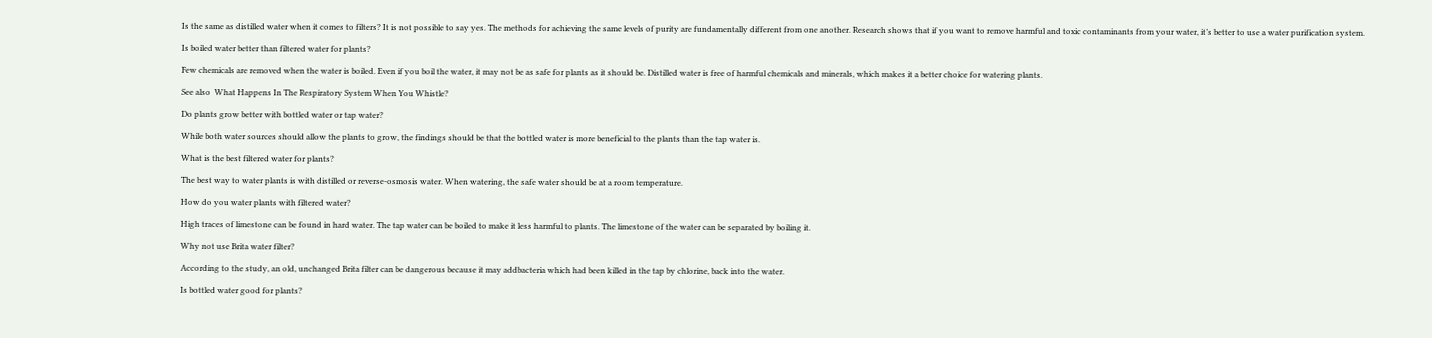Is the same as distilled water when it comes to filters? It is not possible to say yes. The methods for achieving the same levels of purity are fundamentally different from one another. Research shows that if you want to remove harmful and toxic contaminants from your water, it’s better to use a water purification system.

Is boiled water better than filtered water for plants?

Few chemicals are removed when the water is boiled. Even if you boil the water, it may not be as safe for plants as it should be. Distilled water is free of harmful chemicals and minerals, which makes it a better choice for watering plants.

See also  What Happens In The Respiratory System When You Whistle?

Do plants grow better with bottled water or tap water?

While both water sources should allow the plants to grow, the findings should be that the bottled water is more beneficial to the plants than the tap water is.

What is the best filtered water for plants?

The best way to water plants is with distilled or reverse-osmosis water. When watering, the safe water should be at a room temperature.

How do you water plants with filtered water?

High traces of limestone can be found in hard water. The tap water can be boiled to make it less harmful to plants. The limestone of the water can be separated by boiling it.

Why not use Brita water filter?

According to the study, an old, unchanged Brita filter can be dangerous because it may addbacteria which had been killed in the tap by chlorine, back into the water.

Is bottled water good for plants?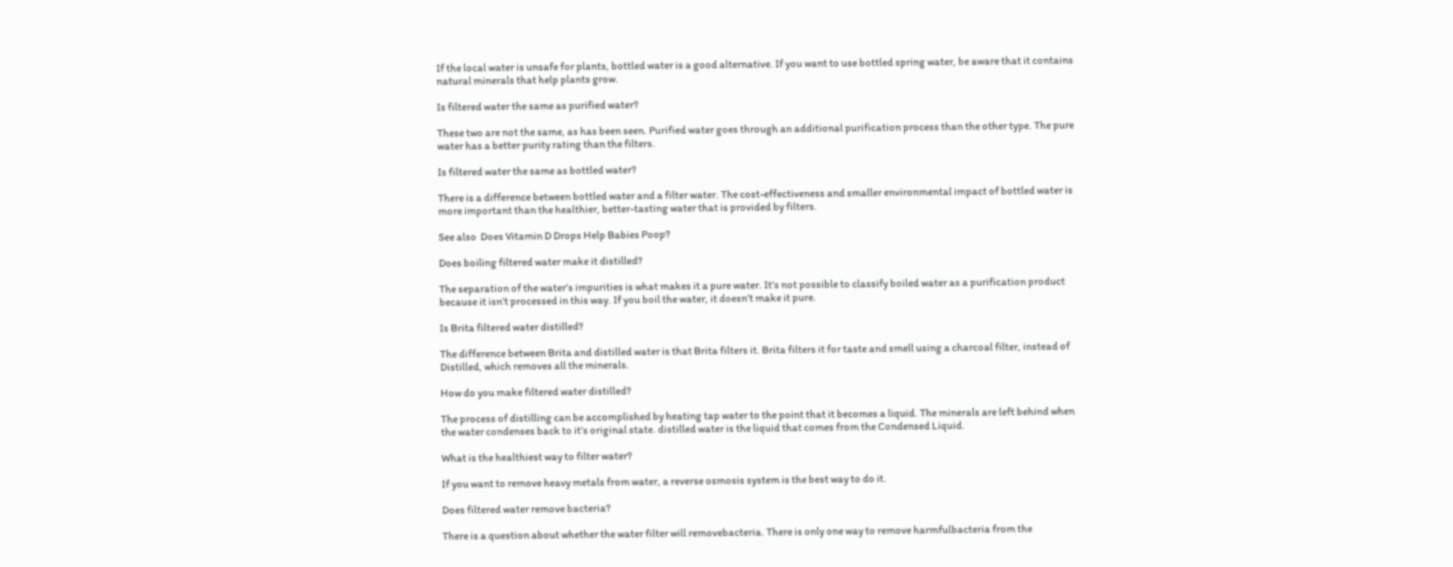If the local water is unsafe for plants, bottled water is a good alternative. If you want to use bottled spring water, be aware that it contains natural minerals that help plants grow.

Is filtered water the same as purified water?

These two are not the same, as has been seen. Purified water goes through an additional purification process than the other type. The pure water has a better purity rating than the filters.

Is filtered water the same as bottled water?

There is a difference between bottled water and a filter water. The cost-effectiveness and smaller environmental impact of bottled water is more important than the healthier, better-tasting water that is provided by filters.

See also  Does Vitamin D Drops Help Babies Poop?

Does boiling filtered water make it distilled?

The separation of the water’s impurities is what makes it a pure water. It’s not possible to classify boiled water as a purification product because it isn’t processed in this way. If you boil the water, it doesn’t make it pure.

Is Brita filtered water distilled?

The difference between Brita and distilled water is that Brita filters it. Brita filters it for taste and smell using a charcoal filter, instead of Distilled, which removes all the minerals.

How do you make filtered water distilled?

The process of distilling can be accomplished by heating tap water to the point that it becomes a liquid. The minerals are left behind when the water condenses back to it’s original state. distilled water is the liquid that comes from the Condensed Liquid.

What is the healthiest way to filter water?

If you want to remove heavy metals from water, a reverse osmosis system is the best way to do it.

Does filtered water remove bacteria?

There is a question about whether the water filter will removebacteria. There is only one way to remove harmfulbacteria from the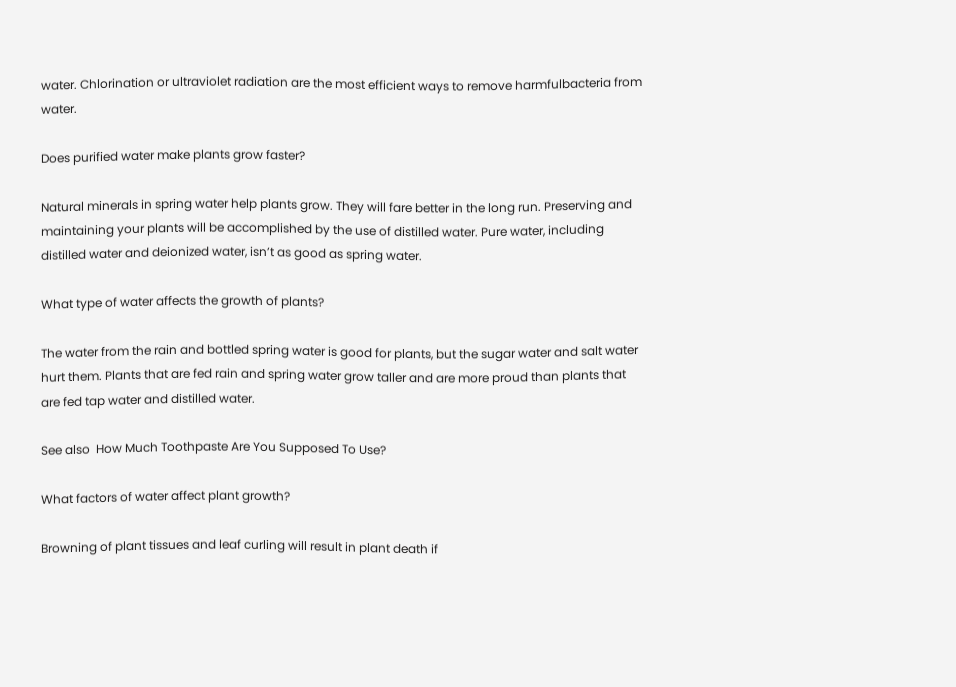water. Chlorination or ultraviolet radiation are the most efficient ways to remove harmfulbacteria from water.

Does purified water make plants grow faster?

Natural minerals in spring water help plants grow. They will fare better in the long run. Preserving and maintaining your plants will be accomplished by the use of distilled water. Pure water, including distilled water and deionized water, isn’t as good as spring water.

What type of water affects the growth of plants?

The water from the rain and bottled spring water is good for plants, but the sugar water and salt water hurt them. Plants that are fed rain and spring water grow taller and are more proud than plants that are fed tap water and distilled water.

See also  How Much Toothpaste Are You Supposed To Use?

What factors of water affect plant growth?

Browning of plant tissues and leaf curling will result in plant death if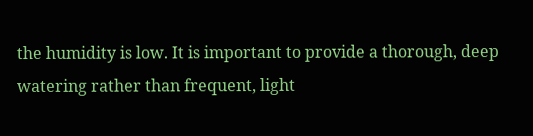the humidity is low. It is important to provide a thorough, deep watering rather than frequent, light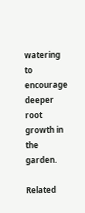watering to encourage deeper root growth in the garden.

Related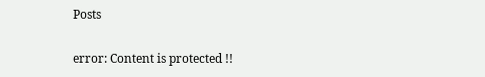Posts

error: Content is protected !!